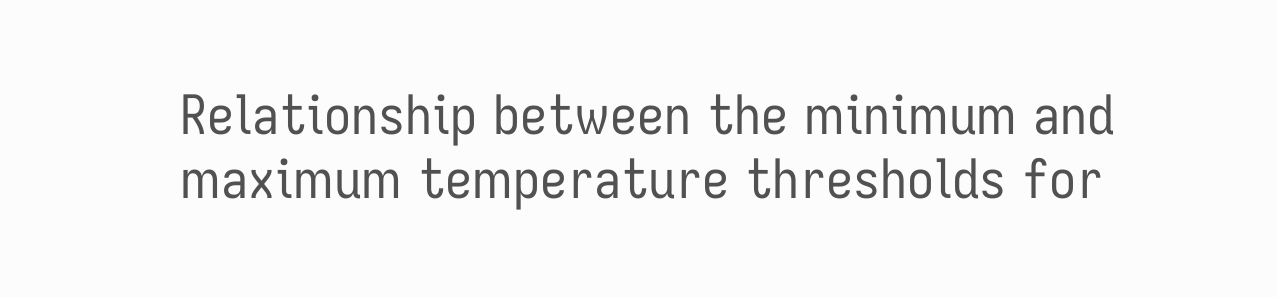Relationship between the minimum and maximum temperature thresholds for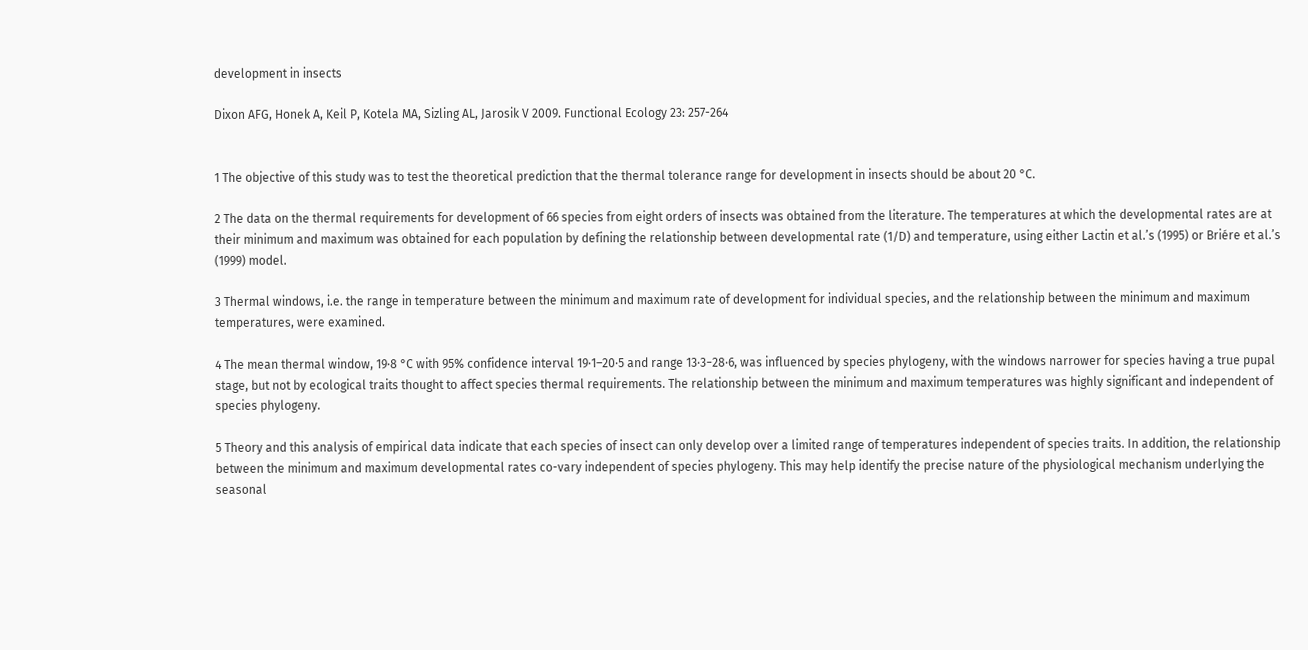development in insects

Dixon AFG, Honek A, Keil P, Kotela MA, Sizling AL, Jarosik V 2009. Functional Ecology 23: 257-264


1 The objective of this study was to test the theoretical prediction that the thermal tolerance range for development in insects should be about 20 °C.

2 The data on the thermal requirements for development of 66 species from eight orders of insects was obtained from the literature. The temperatures at which the developmental rates are at their minimum and maximum was obtained for each population by defining the relationship between developmental rate (1/D) and temperature, using either Lactin et al.’s (1995) or Briére et al.’s (1999) model.

3 Thermal windows, i.e. the range in temperature between the minimum and maximum rate of development for individual species, and the relationship between the minimum and maximum temperatures, were examined.

4 The mean thermal window, 19·8 °C with 95% confidence interval 19·1–20·5 and range 13·3−28·6, was influenced by species phylogeny, with the windows narrower for species having a true pupal stage, but not by ecological traits thought to affect species thermal requirements. The relationship between the minimum and maximum temperatures was highly significant and independent of species phylogeny.

5 Theory and this analysis of empirical data indicate that each species of insect can only develop over a limited range of temperatures independent of species traits. In addition, the relationship between the minimum and maximum developmental rates co-vary independent of species phylogeny. This may help identify the precise nature of the physiological mechanism underlying the seasonal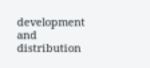development and distribution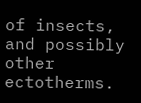of insects, and possibly other ectotherms.